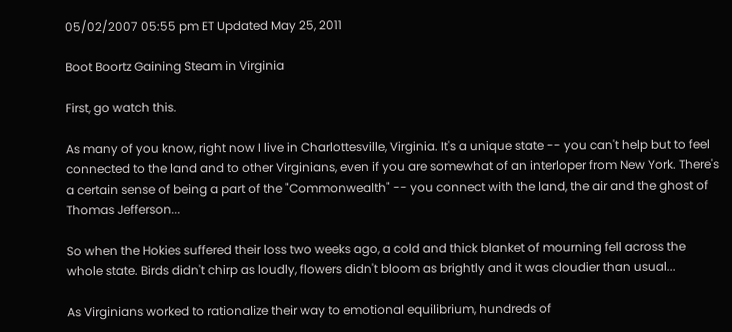05/02/2007 05:55 pm ET Updated May 25, 2011

Boot Boortz Gaining Steam in Virginia

First, go watch this.

As many of you know, right now I live in Charlottesville, Virginia. It's a unique state -- you can't help but to feel connected to the land and to other Virginians, even if you are somewhat of an interloper from New York. There's a certain sense of being a part of the "Commonwealth" -- you connect with the land, the air and the ghost of Thomas Jefferson...

So when the Hokies suffered their loss two weeks ago, a cold and thick blanket of mourning fell across the whole state. Birds didn't chirp as loudly, flowers didn't bloom as brightly and it was cloudier than usual...

As Virginians worked to rationalize their way to emotional equilibrium, hundreds of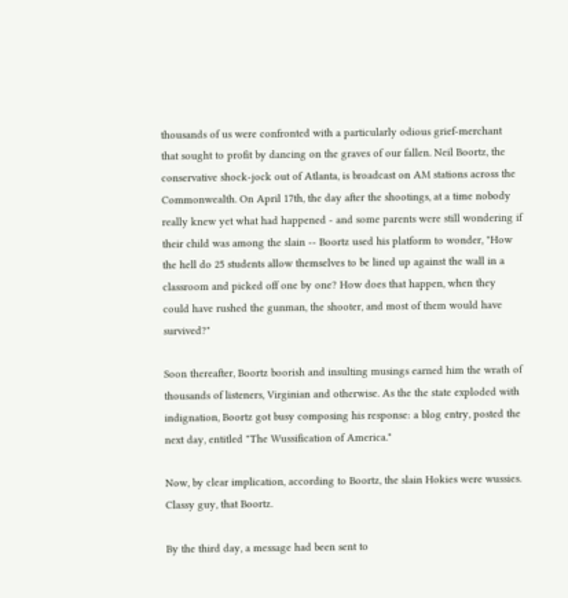thousands of us were confronted with a particularly odious grief-merchant that sought to profit by dancing on the graves of our fallen. Neil Boortz, the conservative shock-jock out of Atlanta, is broadcast on AM stations across the Commonwealth. On April 17th, the day after the shootings, at a time nobody really knew yet what had happened - and some parents were still wondering if their child was among the slain -- Boortz used his platform to wonder, "How the hell do 25 students allow themselves to be lined up against the wall in a classroom and picked off one by one? How does that happen, when they could have rushed the gunman, the shooter, and most of them would have survived?"

Soon thereafter, Boortz boorish and insulting musings earned him the wrath of thousands of listeners, Virginian and otherwise. As the the state exploded with indignation, Boortz got busy composing his response: a blog entry, posted the next day, entitled "The Wussification of America."

Now, by clear implication, according to Boortz, the slain Hokies were wussies. Classy guy, that Boortz.

By the third day, a message had been sent to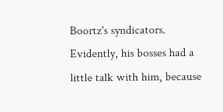Boortz's syndicators. Evidently, his bosses had a little talk with him, because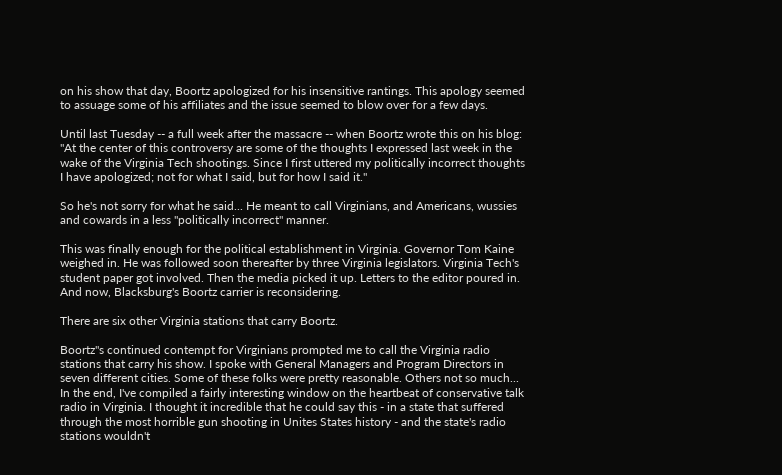on his show that day, Boortz apologized for his insensitive rantings. This apology seemed to assuage some of his affiliates and the issue seemed to blow over for a few days.

Until last Tuesday -- a full week after the massacre -- when Boortz wrote this on his blog: "At the center of this controversy are some of the thoughts I expressed last week in the wake of the Virginia Tech shootings. Since I first uttered my politically incorrect thoughts I have apologized; not for what I said, but for how I said it."

So he's not sorry for what he said... He meant to call Virginians, and Americans, wussies and cowards in a less "politically incorrect" manner.

This was finally enough for the political establishment in Virginia. Governor Tom Kaine weighed in. He was followed soon thereafter by three Virginia legislators. Virginia Tech's student paper got involved. Then the media picked it up. Letters to the editor poured in. And now, Blacksburg's Boortz carrier is reconsidering.

There are six other Virginia stations that carry Boortz.

Boortz"s continued contempt for Virginians prompted me to call the Virginia radio stations that carry his show. I spoke with General Managers and Program Directors in seven different cities. Some of these folks were pretty reasonable. Others not so much... In the end, I've compiled a fairly interesting window on the heartbeat of conservative talk radio in Virginia. I thought it incredible that he could say this - in a state that suffered through the most horrible gun shooting in Unites States history - and the state's radio stations wouldn't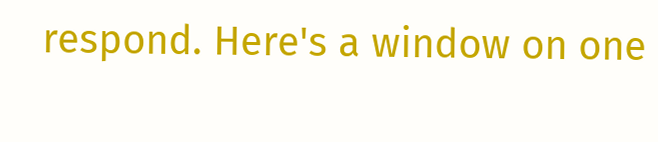respond. Here's a window on one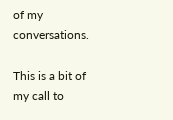of my conversations.

This is a bit of my call to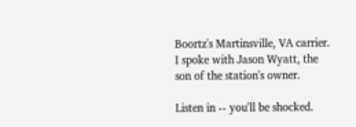Boortz's Martinsville, VA carrier. I spoke with Jason Wyatt, the son of the station's owner.

Listen in -- you'll be shocked.